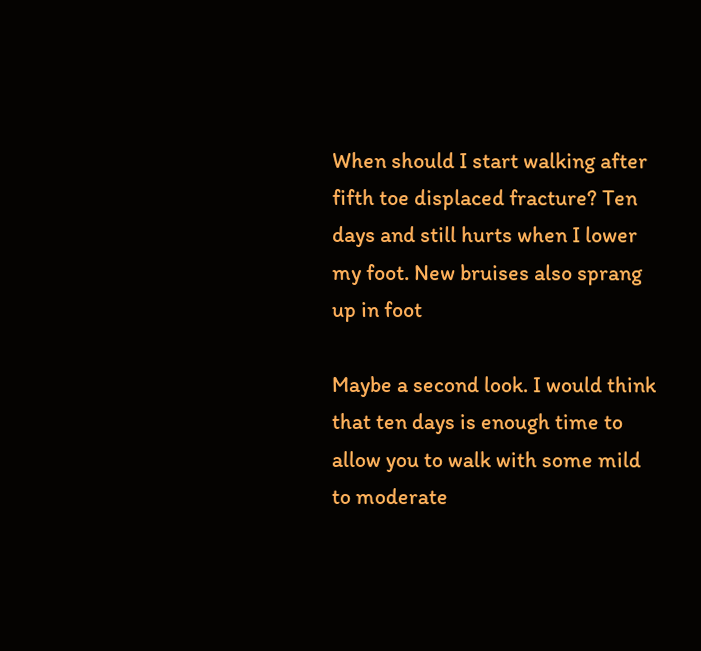When should I start walking after fifth toe displaced fracture? Ten days and still hurts when I lower my foot. New bruises also sprang up in foot

Maybe a second look. I would think that ten days is enough time to allow you to walk with some mild to moderate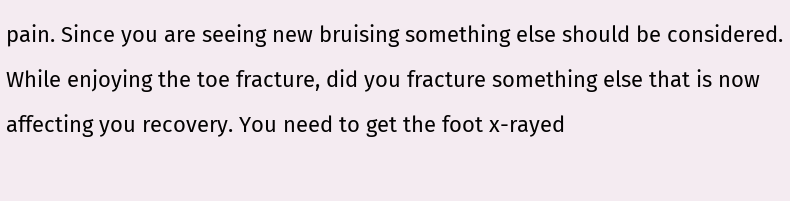pain. Since you are seeing new bruising something else should be considered. While enjoying the toe fracture, did you fracture something else that is now affecting you recovery. You need to get the foot x-rayed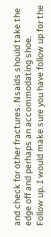and check for other fractures. Nsaids should take the edge off and perhaps an accommodating shoe.
Follow up. I would make sure you have follow up for the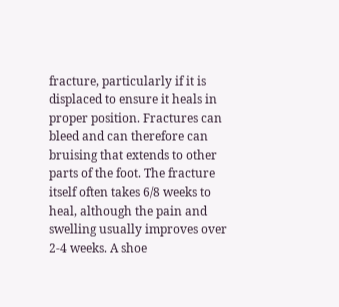fracture, particularly if it is displaced to ensure it heals in proper position. Fractures can bleed and can therefore can bruising that extends to other parts of the foot. The fracture itself often takes 6/8 weeks to heal, although the pain and swelling usually improves over 2-4 weeks. A shoe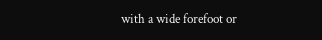with a wide forefoot or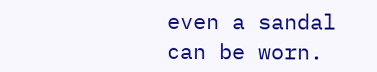even a sandal can be worn.